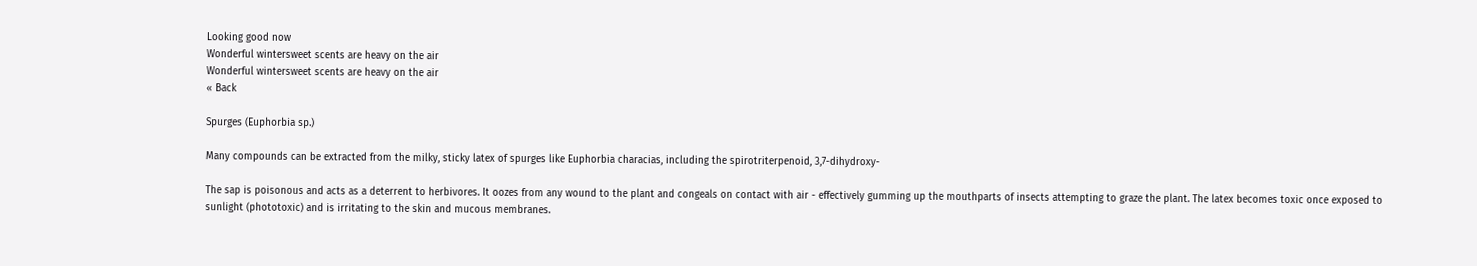Looking good now
Wonderful wintersweet scents are heavy on the air
Wonderful wintersweet scents are heavy on the air
« Back

Spurges (Euphorbia sp.)

Many compounds can be extracted from the milky, sticky latex of spurges like Euphorbia characias, including the spirotriterpenoid, 3,7-dihydroxy-

The sap is poisonous and acts as a deterrent to herbivores. It oozes from any wound to the plant and congeals on contact with air - effectively gumming up the mouthparts of insects attempting to graze the plant. The latex becomes toxic once exposed to sunlight (phototoxic) and is irritating to the skin and mucous membranes.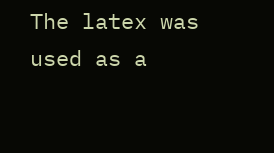The latex was used as a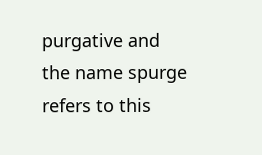purgative and the name spurge refers to this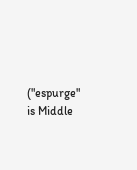("espurge" is Middle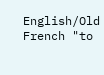English/Old French "to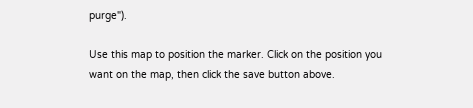purge").

Use this map to position the marker. Click on the position you want on the map, then click the save button above.